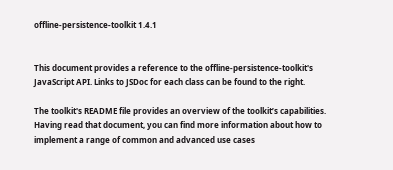offline-persistence-toolkit 1.4.1


This document provides a reference to the offline-persistence-toolkit's JavaScript API. Links to JSDoc for each class can be found to the right.

The toolkit's README file provides an overview of the toolkit’s capabilities. Having read that document, you can find more information about how to implement a range of common and advanced use cases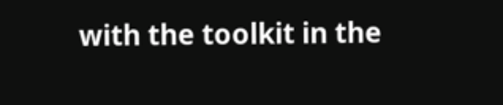with the toolkit in the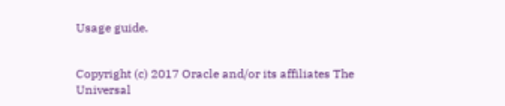Usage guide.


Copyright (c) 2017 Oracle and/or its affiliates The Universal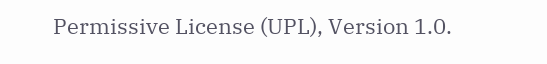Permissive License (UPL), Version 1.0.